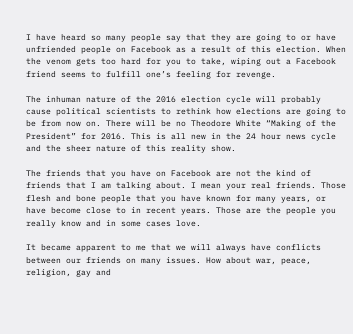I have heard so many people say that they are going to or have unfriended people on Facebook as a result of this election. When the venom gets too hard for you to take, wiping out a Facebook friend seems to fulfill one’s feeling for revenge.

The inhuman nature of the 2016 election cycle will probably cause political scientists to rethink how elections are going to be from now on. There will be no Theodore White “Making of the President” for 2016. This is all new in the 24 hour news cycle and the sheer nature of this reality show.

The friends that you have on Facebook are not the kind of friends that I am talking about. I mean your real friends. Those flesh and bone people that you have known for many years, or have become close to in recent years. Those are the people you really know and in some cases love.

It became apparent to me that we will always have conflicts between our friends on many issues. How about war, peace, religion, gay and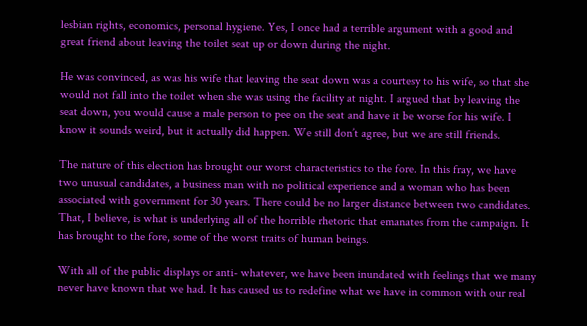lesbian rights, economics, personal hygiene. Yes, I once had a terrible argument with a good and great friend about leaving the toilet seat up or down during the night.

He was convinced, as was his wife that leaving the seat down was a courtesy to his wife, so that she would not fall into the toilet when she was using the facility at night. I argued that by leaving the seat down, you would cause a male person to pee on the seat and have it be worse for his wife. I know it sounds weird, but it actually did happen. We still don’t agree, but we are still friends.

The nature of this election has brought our worst characteristics to the fore. In this fray, we have two unusual candidates, a business man with no political experience and a woman who has been associated with government for 30 years. There could be no larger distance between two candidates. That, I believe, is what is underlying all of the horrible rhetoric that emanates from the campaign. It has brought to the fore, some of the worst traits of human beings.

With all of the public displays or anti- whatever, we have been inundated with feelings that we many never have known that we had. It has caused us to redefine what we have in common with our real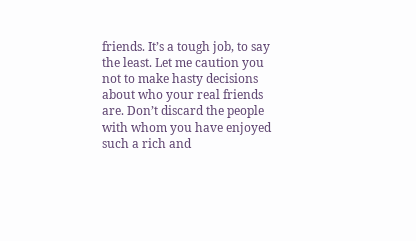friends. It’s a tough job, to say the least. Let me caution you not to make hasty decisions about who your real friends are. Don’t discard the people with whom you have enjoyed such a rich and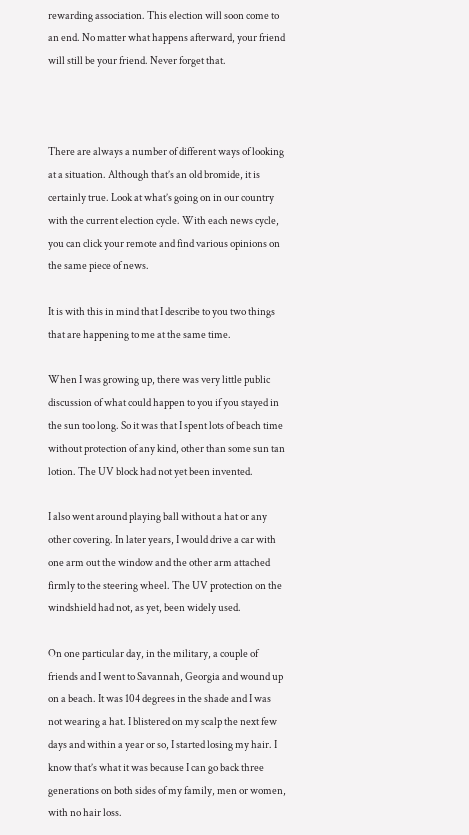rewarding association. This election will soon come to an end. No matter what happens afterward, your friend will still be your friend. Never forget that.



There are always a number of different ways of looking at a situation. Although that’s an old bromide, it is certainly true. Look at what’s going on in our country with the current election cycle. With each news cycle, you can click your remote and find various opinions on the same piece of news.

It is with this in mind that I describe to you two things that are happening to me at the same time.

When I was growing up, there was very little public discussion of what could happen to you if you stayed in the sun too long. So it was that I spent lots of beach time without protection of any kind, other than some sun tan lotion. The UV block had not yet been invented.

I also went around playing ball without a hat or any other covering. In later years, I would drive a car with one arm out the window and the other arm attached firmly to the steering wheel. The UV protection on the windshield had not, as yet, been widely used.

On one particular day, in the military, a couple of friends and I went to Savannah, Georgia and wound up on a beach. It was 104 degrees in the shade and I was not wearing a hat. I blistered on my scalp the next few days and within a year or so, I started losing my hair. I know that’s what it was because I can go back three generations on both sides of my family, men or women, with no hair loss.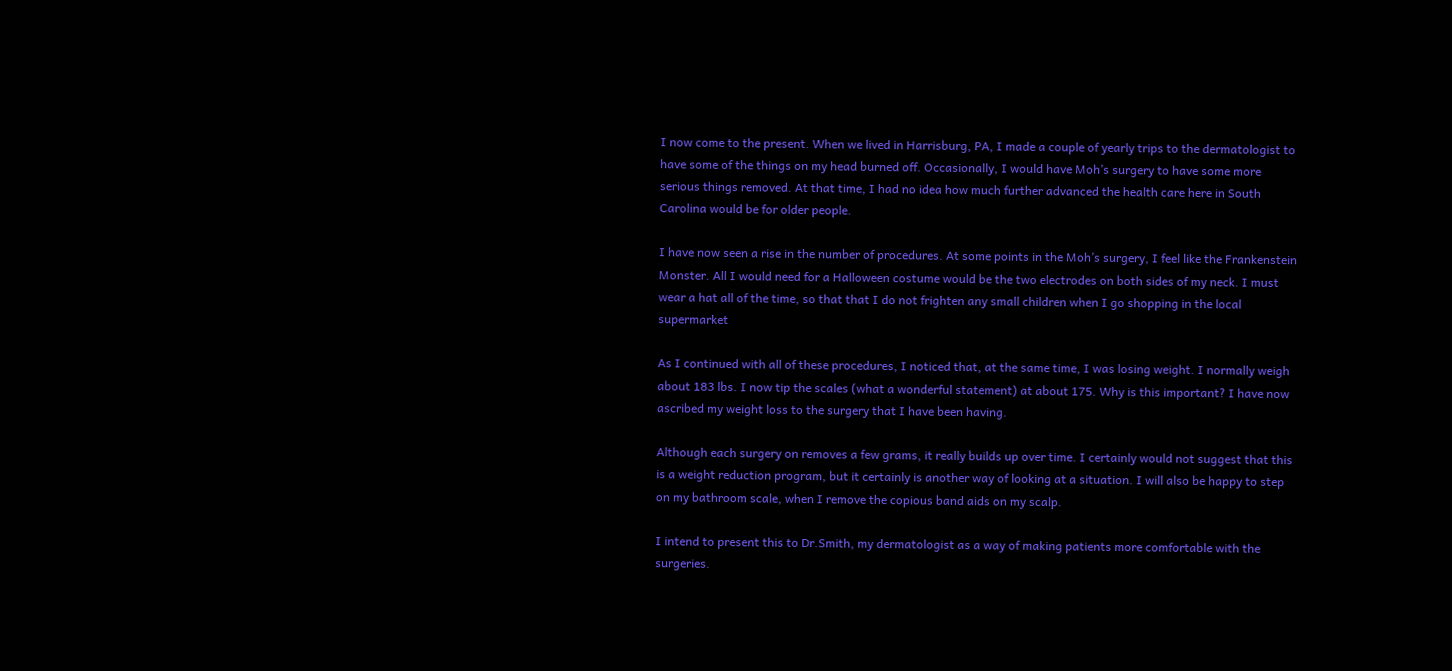I now come to the present. When we lived in Harrisburg, PA, I made a couple of yearly trips to the dermatologist to have some of the things on my head burned off. Occasionally, I would have Moh’s surgery to have some more serious things removed. At that time, I had no idea how much further advanced the health care here in South Carolina would be for older people.

I have now seen a rise in the number of procedures. At some points in the Moh’s surgery, I feel like the Frankenstein Monster. All I would need for a Halloween costume would be the two electrodes on both sides of my neck. I must wear a hat all of the time, so that that I do not frighten any small children when I go shopping in the local supermarket

As I continued with all of these procedures, I noticed that, at the same time, I was losing weight. I normally weigh about 183 lbs. I now tip the scales (what a wonderful statement) at about 175. Why is this important? I have now ascribed my weight loss to the surgery that I have been having.

Although each surgery on removes a few grams, it really builds up over time. I certainly would not suggest that this is a weight reduction program, but it certainly is another way of looking at a situation. I will also be happy to step on my bathroom scale, when I remove the copious band aids on my scalp.

I intend to present this to Dr.Smith, my dermatologist as a way of making patients more comfortable with the surgeries.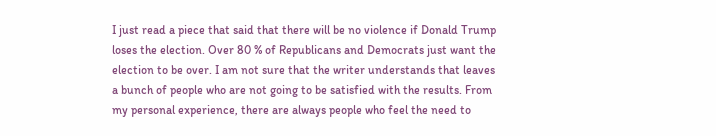I just read a piece that said that there will be no violence if Donald Trump loses the election. Over 80 % of Republicans and Democrats just want the election to be over. I am not sure that the writer understands that leaves a bunch of people who are not going to be satisfied with the results. From my personal experience, there are always people who feel the need to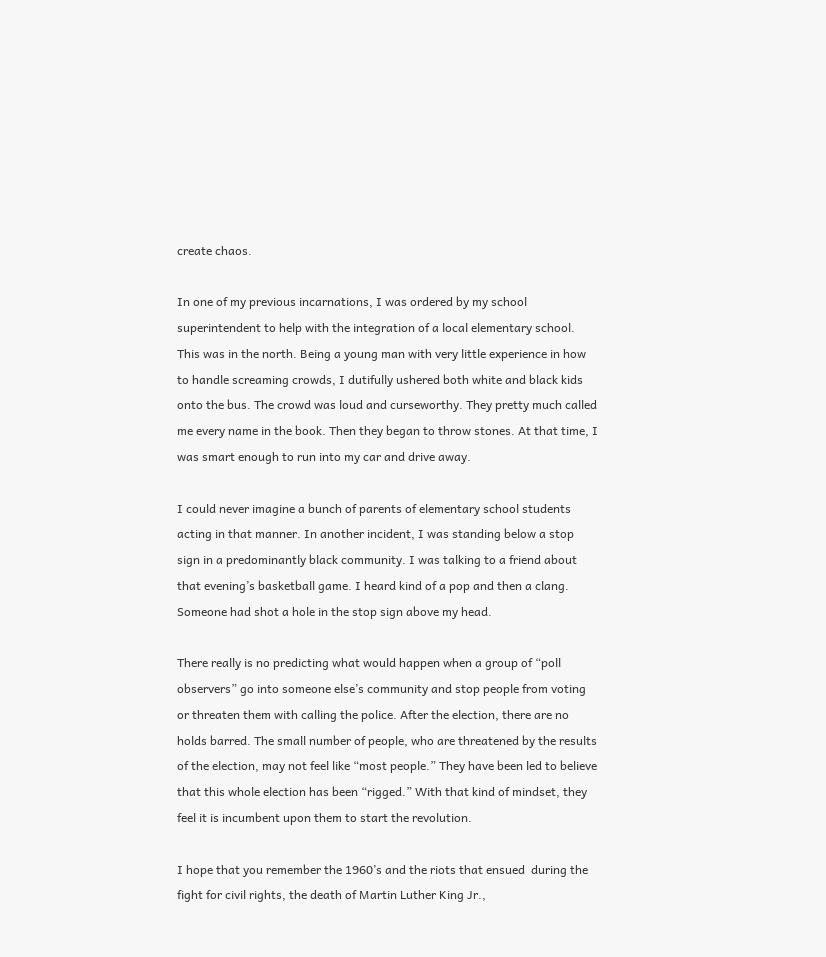create chaos.

In one of my previous incarnations, I was ordered by my school superintendent to help with the integration of a local elementary school. This was in the north. Being a young man with very little experience in how to handle screaming crowds, I dutifully ushered both white and black kids onto the bus. The crowd was loud and curseworthy. They pretty much called me every name in the book. Then they began to throw stones. At that time, I was smart enough to run into my car and drive away.

I could never imagine a bunch of parents of elementary school students acting in that manner. In another incident, I was standing below a stop sign in a predominantly black community. I was talking to a friend about that evening’s basketball game. I heard kind of a pop and then a clang. Someone had shot a hole in the stop sign above my head.

There really is no predicting what would happen when a group of “poll observers” go into someone else’s community and stop people from voting or threaten them with calling the police. After the election, there are no holds barred. The small number of people, who are threatened by the results of the election, may not feel like “most people.” They have been led to believe that this whole election has been “rigged.” With that kind of mindset, they feel it is incumbent upon them to start the revolution.

I hope that you remember the 1960’s and the riots that ensued  during the fight for civil rights, the death of Martin Luther King Jr.,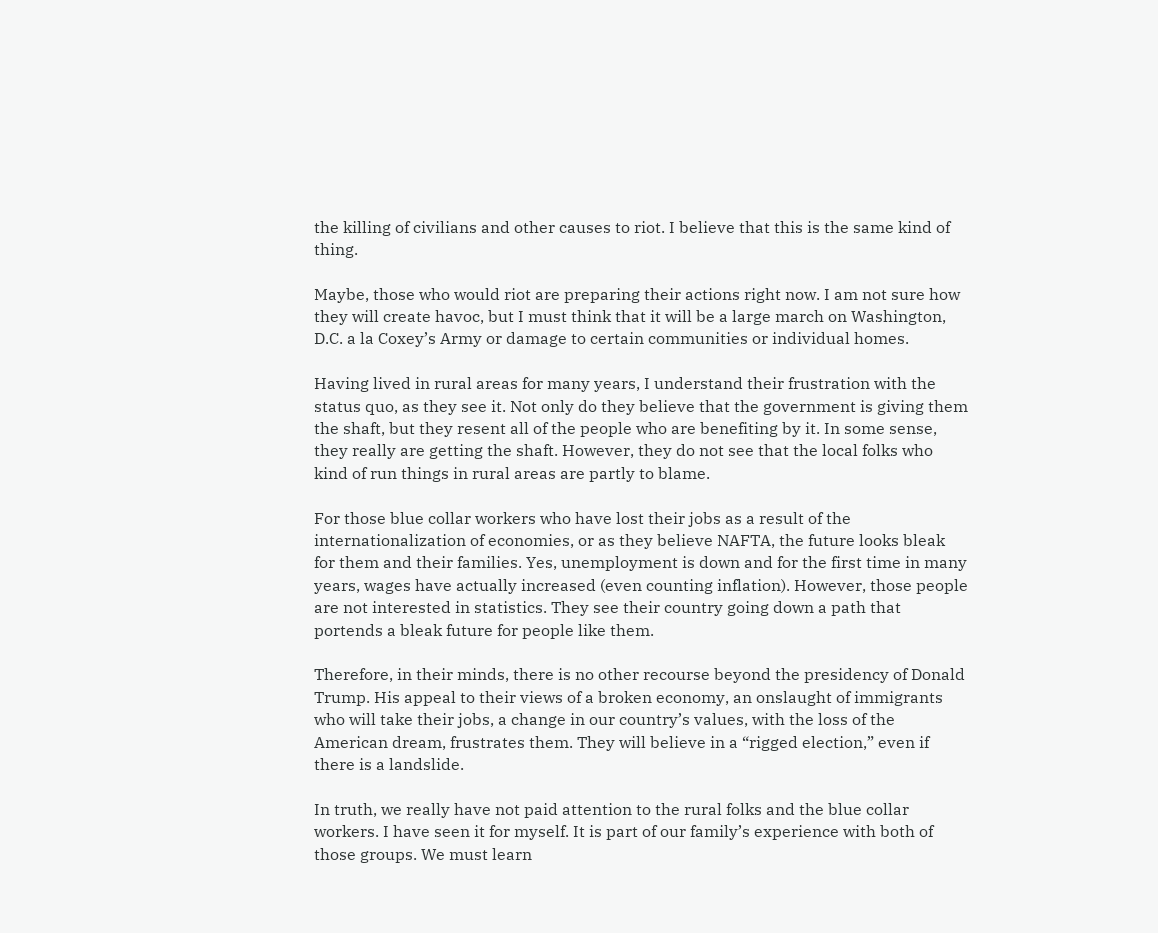the killing of civilians and other causes to riot. I believe that this is the same kind of thing.

Maybe, those who would riot are preparing their actions right now. I am not sure how they will create havoc, but I must think that it will be a large march on Washington, D.C. a la Coxey’s Army or damage to certain communities or individual homes.

Having lived in rural areas for many years, I understand their frustration with the status quo, as they see it. Not only do they believe that the government is giving them the shaft, but they resent all of the people who are benefiting by it. In some sense, they really are getting the shaft. However, they do not see that the local folks who kind of run things in rural areas are partly to blame.

For those blue collar workers who have lost their jobs as a result of the internationalization of economies, or as they believe NAFTA, the future looks bleak for them and their families. Yes, unemployment is down and for the first time in many years, wages have actually increased (even counting inflation). However, those people are not interested in statistics. They see their country going down a path that portends a bleak future for people like them.

Therefore, in their minds, there is no other recourse beyond the presidency of Donald Trump. His appeal to their views of a broken economy, an onslaught of immigrants who will take their jobs, a change in our country’s values, with the loss of the American dream, frustrates them. They will believe in a “rigged election,” even if there is a landslide.

In truth, we really have not paid attention to the rural folks and the blue collar workers. I have seen it for myself. It is part of our family’s experience with both of those groups. We must learn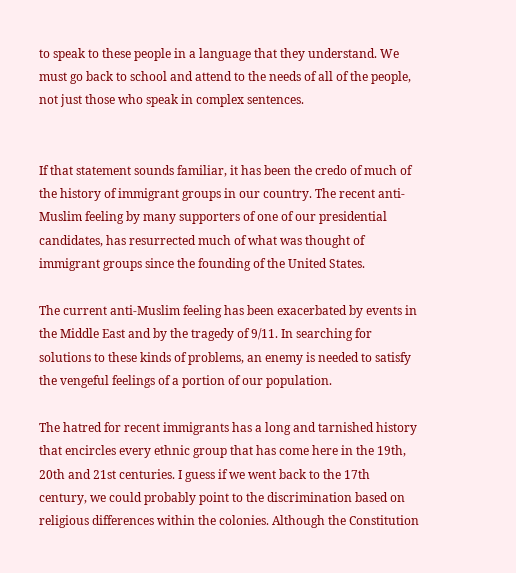to speak to these people in a language that they understand. We must go back to school and attend to the needs of all of the people, not just those who speak in complex sentences.


If that statement sounds familiar, it has been the credo of much of the history of immigrant groups in our country. The recent anti-Muslim feeling by many supporters of one of our presidential candidates, has resurrected much of what was thought of immigrant groups since the founding of the United States.

The current anti-Muslim feeling has been exacerbated by events in the Middle East and by the tragedy of 9/11. In searching for solutions to these kinds of problems, an enemy is needed to satisfy the vengeful feelings of a portion of our population.

The hatred for recent immigrants has a long and tarnished history that encircles every ethnic group that has come here in the 19th, 20th and 21st centuries. I guess if we went back to the 17th century, we could probably point to the discrimination based on religious differences within the colonies. Although the Constitution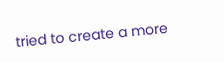tried to create a more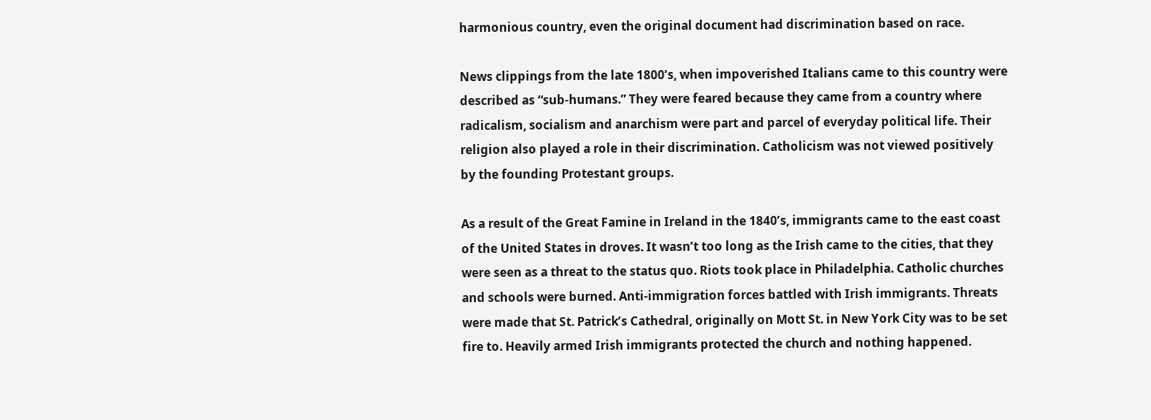harmonious country, even the original document had discrimination based on race.

News clippings from the late 1800’s, when impoverished Italians came to this country were described as “sub-humans.” They were feared because they came from a country where radicalism, socialism and anarchism were part and parcel of everyday political life. Their religion also played a role in their discrimination. Catholicism was not viewed positively by the founding Protestant groups.

As a result of the Great Famine in Ireland in the 1840’s, immigrants came to the east coast of the United States in droves. It wasn’t too long as the Irish came to the cities, that they were seen as a threat to the status quo. Riots took place in Philadelphia. Catholic churches and schools were burned. Anti-immigration forces battled with Irish immigrants. Threats were made that St. Patrick’s Cathedral, originally on Mott St. in New York City was to be set fire to. Heavily armed Irish immigrants protected the church and nothing happened.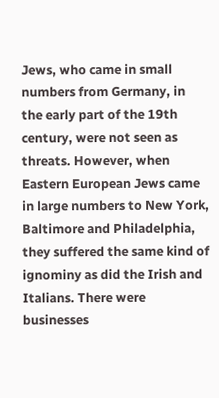Jews, who came in small numbers from Germany, in the early part of the 19th century, were not seen as threats. However, when Eastern European Jews came in large numbers to New York, Baltimore and Philadelphia, they suffered the same kind of ignominy as did the Irish and Italians. There were businesses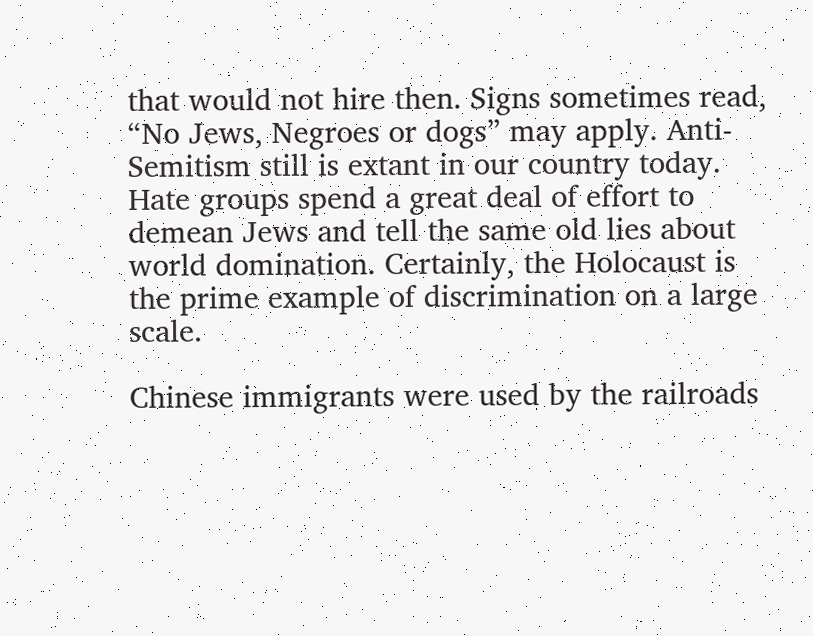that would not hire then. Signs sometimes read, “No Jews, Negroes or dogs” may apply. Anti-Semitism still is extant in our country today. Hate groups spend a great deal of effort to demean Jews and tell the same old lies about world domination. Certainly, the Holocaust is the prime example of discrimination on a large scale.

Chinese immigrants were used by the railroads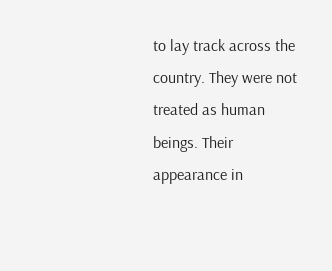to lay track across the country. They were not treated as human beings. Their appearance in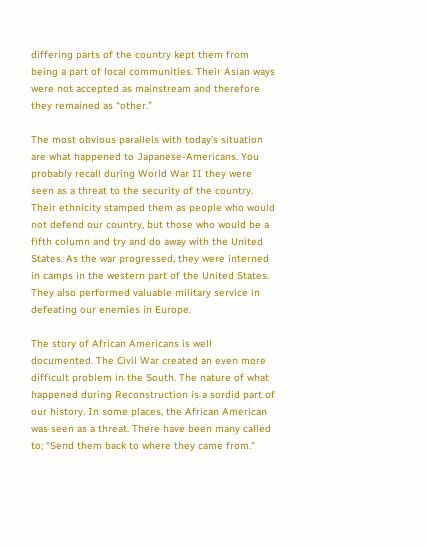differing parts of the country kept them from being a part of local communities. Their Asian ways were not accepted as mainstream and therefore they remained as “other.”

The most obvious parallels with today’s situation are what happened to Japanese-Americans. You probably recall during World War II they were seen as a threat to the security of the country. Their ethnicity stamped them as people who would not defend our country, but those who would be a fifth column and try and do away with the United States. As the war progressed, they were interned in camps in the western part of the United States. They also performed valuable military service in defeating our enemies in Europe.

The story of African Americans is well documented. The Civil War created an even more difficult problem in the South. The nature of what happened during Reconstruction is a sordid part of our history. In some places, the African American was seen as a threat. There have been many called to; “Send them back to where they came from.”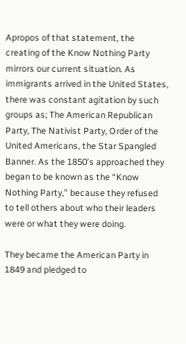Apropos of that statement, the creating of the Know Nothing Party mirrors our current situation. As immigrants arrived in the United States, there was constant agitation by such groups as; The American Republican Party, The Nativist Party, Order of the United Americans, the Star Spangled Banner. As the 1850’s approached they began to be known as the “Know Nothing Party,” because they refused to tell others about who their leaders were or what they were doing.

They became the American Party in 1849 and pledged to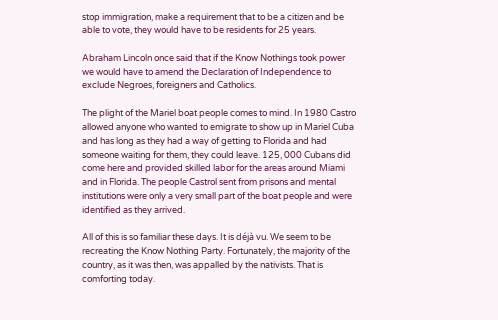stop immigration, make a requirement that to be a citizen and be able to vote, they would have to be residents for 25 years.

Abraham Lincoln once said that if the Know Nothings took power we would have to amend the Declaration of Independence to exclude Negroes, foreigners and Catholics.

The plight of the Mariel boat people comes to mind. In 1980 Castro allowed anyone who wanted to emigrate to show up in Mariel Cuba and has long as they had a way of getting to Florida and had someone waiting for them, they could leave. 125, 000 Cubans did come here and provided skilled labor for the areas around Miami and in Florida. The people Castrol sent from prisons and mental institutions were only a very small part of the boat people and were identified as they arrived.

All of this is so familiar these days. It is déjà vu. We seem to be recreating the Know Nothing Party. Fortunately, the majority of the country, as it was then, was appalled by the nativists. That is comforting today.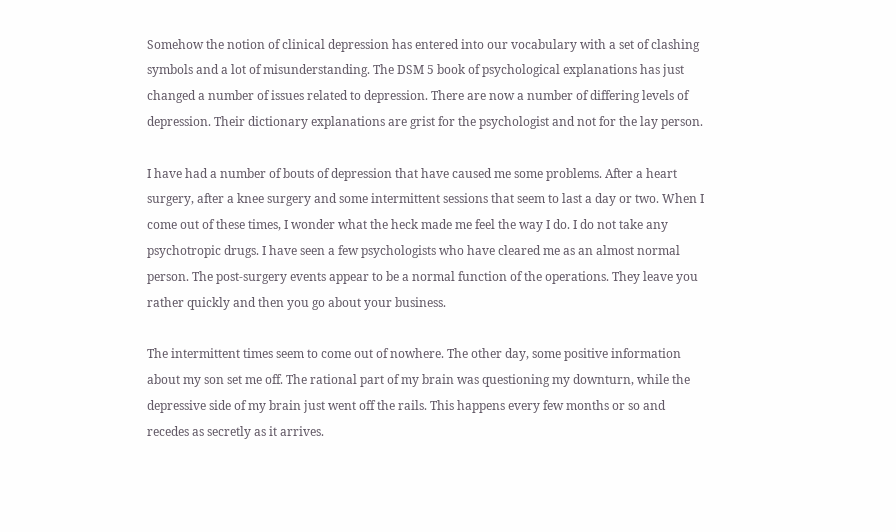Somehow the notion of clinical depression has entered into our vocabulary with a set of clashing symbols and a lot of misunderstanding. The DSM 5 book of psychological explanations has just changed a number of issues related to depression. There are now a number of differing levels of depression. Their dictionary explanations are grist for the psychologist and not for the lay person.

I have had a number of bouts of depression that have caused me some problems. After a heart surgery, after a knee surgery and some intermittent sessions that seem to last a day or two. When I come out of these times, I wonder what the heck made me feel the way I do. I do not take any psychotropic drugs. I have seen a few psychologists who have cleared me as an almost normal person. The post-surgery events appear to be a normal function of the operations. They leave you rather quickly and then you go about your business.

The intermittent times seem to come out of nowhere. The other day, some positive information about my son set me off. The rational part of my brain was questioning my downturn, while the depressive side of my brain just went off the rails. This happens every few months or so and recedes as secretly as it arrives.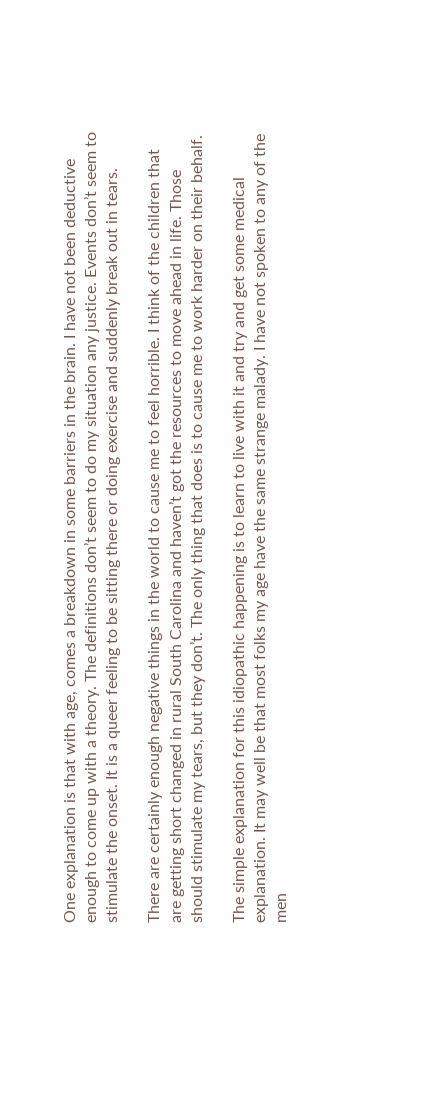One explanation is that with age, comes a breakdown in some barriers in the brain. I have not been deductive enough to come up with a theory. The definitions don’t seem to do my situation any justice. Events don’t seem to stimulate the onset. It is a queer feeling to be sitting there or doing exercise and suddenly break out in tears.

There are certainly enough negative things in the world to cause me to feel horrible. I think of the children that are getting short changed in rural South Carolina and haven’t got the resources to move ahead in life. Those should stimulate my tears, but they don’t. The only thing that does is to cause me to work harder on their behalf.

The simple explanation for this idiopathic happening is to learn to live with it and try and get some medical explanation. It may well be that most folks my age have the same strange malady. I have not spoken to any of the men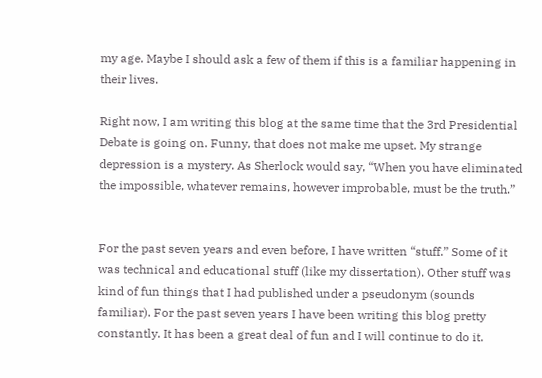my age. Maybe I should ask a few of them if this is a familiar happening in their lives.

Right now, I am writing this blog at the same time that the 3rd Presidential Debate is going on. Funny, that does not make me upset. My strange depression is a mystery. As Sherlock would say, “When you have eliminated the impossible, whatever remains, however improbable, must be the truth.”


For the past seven years and even before, I have written “stuff.” Some of it was technical and educational stuff (like my dissertation). Other stuff was kind of fun things that I had published under a pseudonym (sounds familiar). For the past seven years I have been writing this blog pretty constantly. It has been a great deal of fun and I will continue to do it.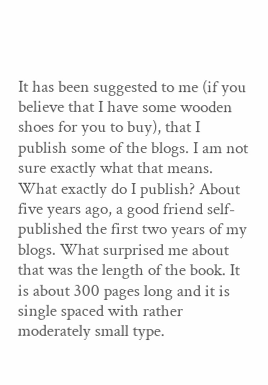It has been suggested to me (if you believe that I have some wooden shoes for you to buy), that I publish some of the blogs. I am not sure exactly what that means. What exactly do I publish? About five years ago, a good friend self-published the first two years of my blogs. What surprised me about that was the length of the book. It is about 300 pages long and it is single spaced with rather moderately small type.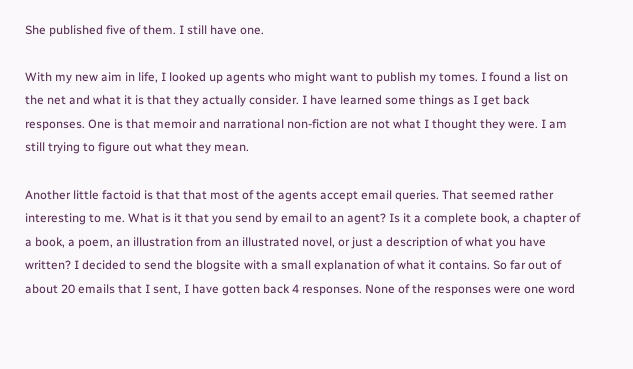She published five of them. I still have one.

With my new aim in life, I looked up agents who might want to publish my tomes. I found a list on the net and what it is that they actually consider. I have learned some things as I get back responses. One is that memoir and narrational non-fiction are not what I thought they were. I am still trying to figure out what they mean.

Another little factoid is that that most of the agents accept email queries. That seemed rather interesting to me. What is it that you send by email to an agent? Is it a complete book, a chapter of a book, a poem, an illustration from an illustrated novel, or just a description of what you have written? I decided to send the blogsite with a small explanation of what it contains. So far out of about 20 emails that I sent, I have gotten back 4 responses. None of the responses were one word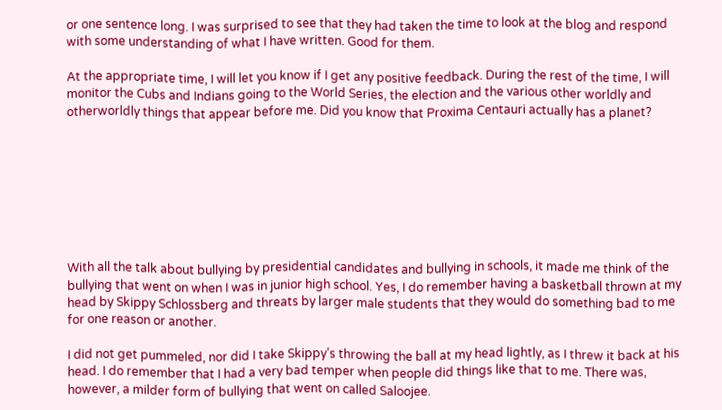or one sentence long. I was surprised to see that they had taken the time to look at the blog and respond with some understanding of what I have written. Good for them.

At the appropriate time, I will let you know if I get any positive feedback. During the rest of the time, I will monitor the Cubs and Indians going to the World Series, the election and the various other worldly and otherworldly things that appear before me. Did you know that Proxima Centauri actually has a planet?








With all the talk about bullying by presidential candidates and bullying in schools, it made me think of the bullying that went on when I was in junior high school. Yes, I do remember having a basketball thrown at my head by Skippy Schlossberg and threats by larger male students that they would do something bad to me for one reason or another.

I did not get pummeled, nor did I take Skippy’s throwing the ball at my head lightly, as I threw it back at his head. I do remember that I had a very bad temper when people did things like that to me. There was, however, a milder form of bullying that went on called Saloojee.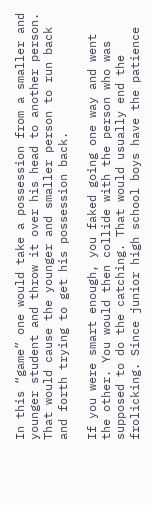In this “game” one would take a possession from a smaller and younger student and throw it over his head to another person. That would cause the younger and smaller person to run back and forth trying to get his possession back.

If you were smart enough, you faked going one way and went the other. You would then collide with the person who was supposed to do the catching. That would usually end the frolicking. Since junior high school boys have the patience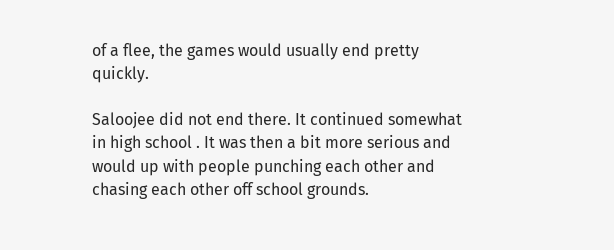of a flee, the games would usually end pretty quickly.

Saloojee did not end there. It continued somewhat in high school . It was then a bit more serious and would up with people punching each other and chasing each other off school grounds.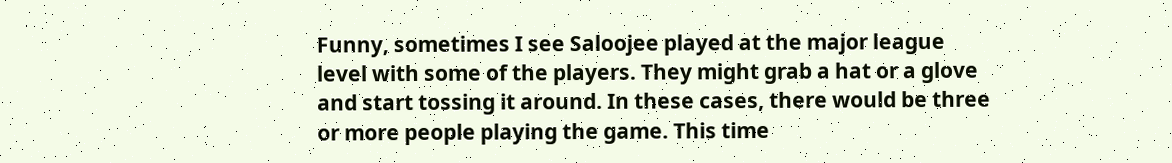Funny, sometimes I see Saloojee played at the major league level with some of the players. They might grab a hat or a glove and start tossing it around. In these cases, there would be three or more people playing the game. This time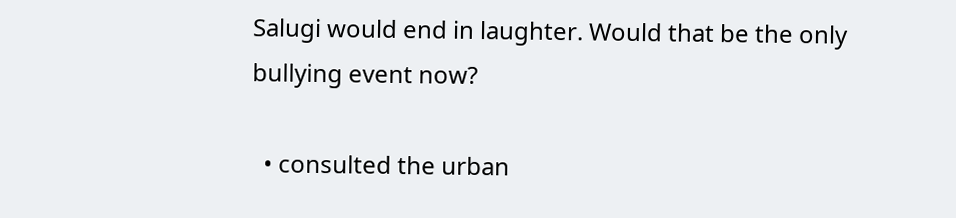Salugi would end in laughter. Would that be the only bullying event now?

  • consulted the urban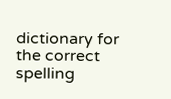dictionary for the correct spelling